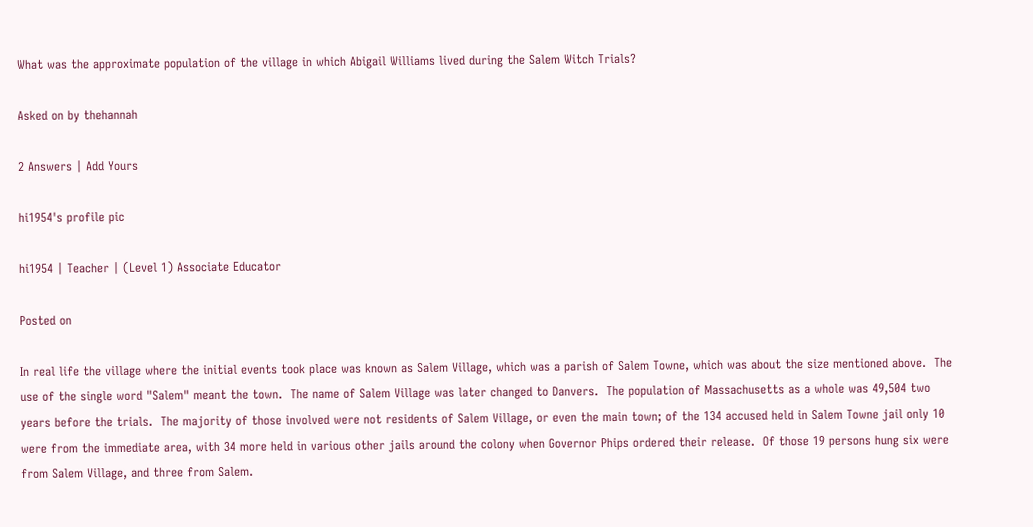What was the approximate population of the village in which Abigail Williams lived during the Salem Witch Trials?

Asked on by thehannah

2 Answers | Add Yours

hi1954's profile pic

hi1954 | Teacher | (Level 1) Associate Educator

Posted on

In real life the village where the initial events took place was known as Salem Village, which was a parish of Salem Towne, which was about the size mentioned above.  The use of the single word "Salem" meant the town.  The name of Salem Village was later changed to Danvers.  The population of Massachusetts as a whole was 49,504 two years before the trials.  The majority of those involved were not residents of Salem Village, or even the main town; of the 134 accused held in Salem Towne jail only 10 were from the immediate area, with 34 more held in various other jails around the colony when Governor Phips ordered their release.  Of those 19 persons hung six were from Salem Village, and three from Salem.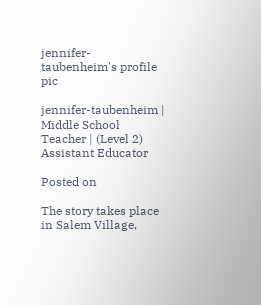jennifer-taubenheim's profile pic

jennifer-taubenheim | Middle School Teacher | (Level 2) Assistant Educator

Posted on

The story takes place in Salem Village,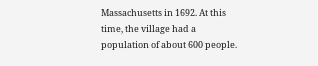Massachusetts in 1692. At this time, the village had a population of about 600 people.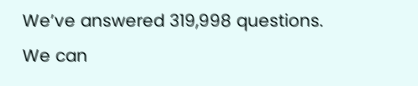We’ve answered 319,998 questions. We can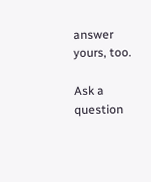answer yours, too.

Ask a question